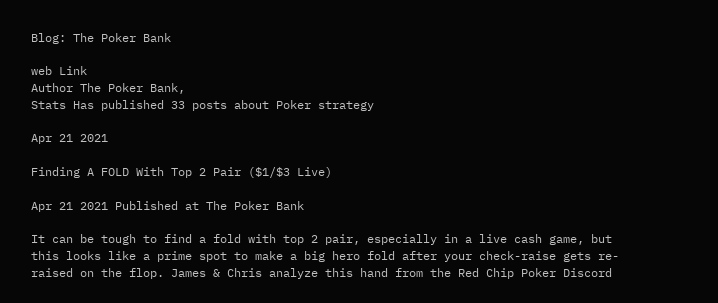Blog: The Poker Bank

web Link
Author The Poker Bank,
Stats Has published 33 posts about Poker strategy

Apr 21 2021

Finding A FOLD With Top 2 Pair ($1/$3 Live)

Apr 21 2021 Published at The Poker Bank

It can be tough to find a fold with top 2 pair, especially in a live cash game, but this looks like a prime spot to make a big hero fold after your check-raise gets re-raised on the flop. James & Chris analyze this hand from the Red Chip Poker Discord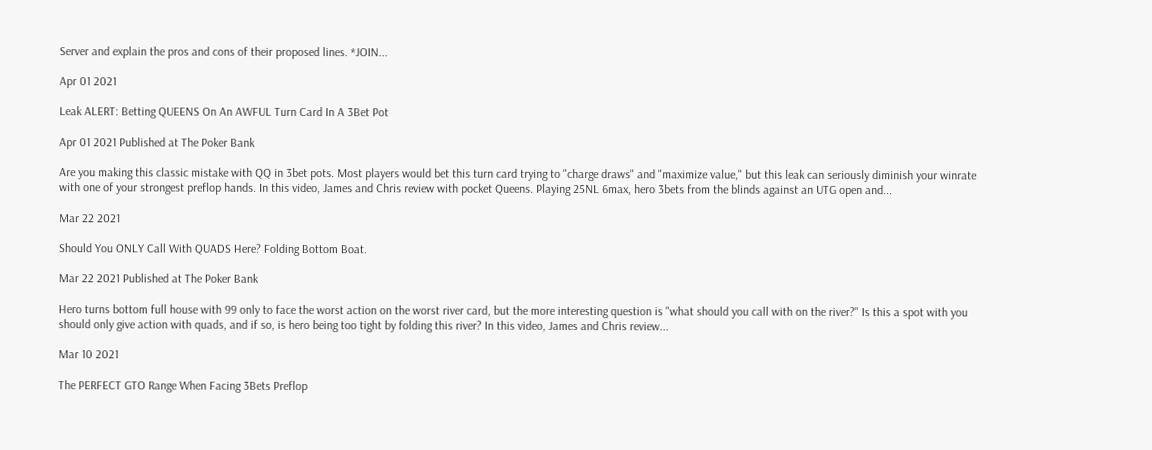Server and explain the pros and cons of their proposed lines. *JOIN...

Apr 01 2021

Leak ALERT: Betting QUEENS On An AWFUL Turn Card In A 3Bet Pot

Apr 01 2021 Published at The Poker Bank

Are you making this classic mistake with QQ in 3bet pots. Most players would bet this turn card trying to "charge draws" and "maximize value," but this leak can seriously diminish your winrate with one of your strongest preflop hands. In this video, James and Chris review with pocket Queens. Playing 25NL 6max, hero 3bets from the blinds against an UTG open and...

Mar 22 2021

Should You ONLY Call With QUADS Here? Folding Bottom Boat.

Mar 22 2021 Published at The Poker Bank

Hero turns bottom full house with 99 only to face the worst action on the worst river card, but the more interesting question is "what should you call with on the river?" Is this a spot with you should only give action with quads, and if so, is hero being too tight by folding this river? In this video, James and Chris review...

Mar 10 2021

The PERFECT GTO Range When Facing 3Bets Preflop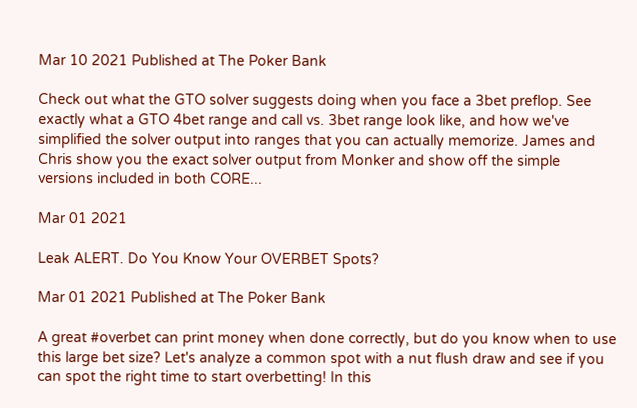Mar 10 2021 Published at The Poker Bank

Check out what the GTO solver suggests doing when you face a 3bet preflop. See exactly what a GTO 4bet range and call vs. 3bet range look like, and how we've simplified the solver output into ranges that you can actually memorize. James and Chris show you the exact solver output from Monker and show off the simple versions included in both CORE...

Mar 01 2021

Leak ALERT. Do You Know Your OVERBET Spots?

Mar 01 2021 Published at The Poker Bank

A great #overbet can print money when done correctly, but do you know when to use this large bet size? Let's analyze a common spot with a nut flush draw and see if you can spot the right time to start overbetting! In this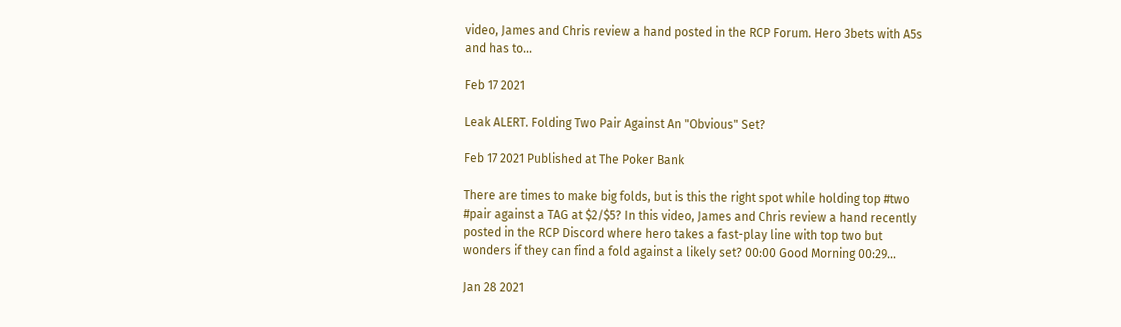video, James and Chris review a hand posted in the RCP Forum. Hero 3bets with A5s and has to...

Feb 17 2021

Leak ALERT. Folding Two Pair Against An "Obvious" Set?

Feb 17 2021 Published at The Poker Bank

There are times to make big folds, but is this the right spot while holding top #two #pair against a TAG at $2/$5? In this video, James and Chris review a hand recently posted in the RCP Discord where hero takes a fast-play line with top two but wonders if they can find a fold against a likely set? 00:00 Good Morning 00:29...

Jan 28 2021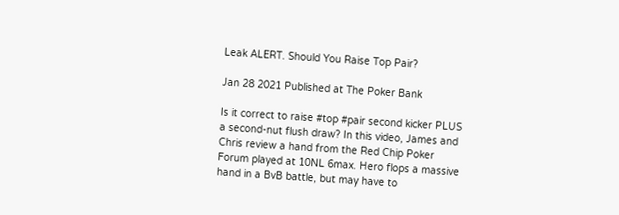Leak ALERT. Should You Raise Top Pair?

Jan 28 2021 Published at The Poker Bank

Is it correct to raise #top #pair second kicker PLUS a second-nut flush draw? In this video, James and Chris review a hand from the Red Chip Poker Forum played at 10NL 6max. Hero flops a massive hand in a BvB battle, but may have to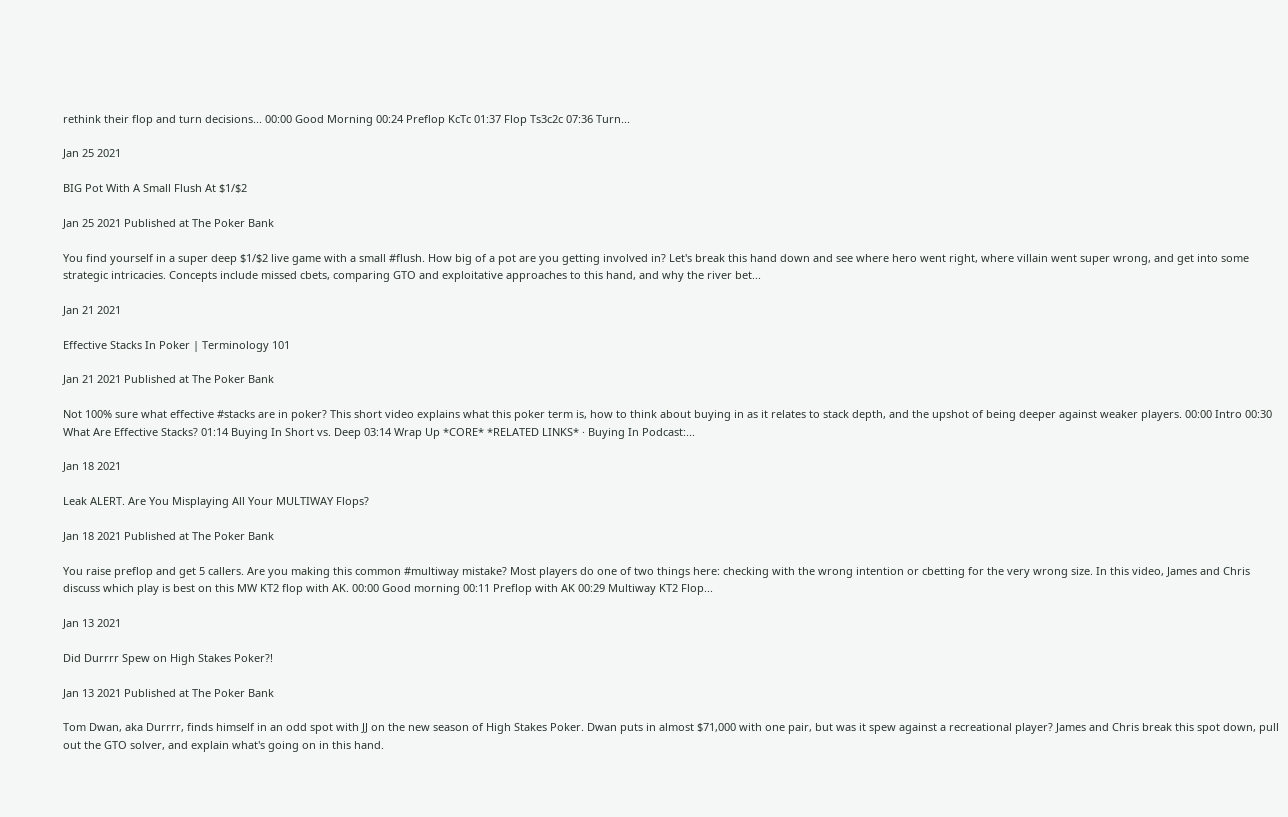rethink their flop and turn decisions... 00:00 Good Morning 00:24 Preflop KcTc 01:37 Flop Ts3c2c 07:36 Turn...

Jan 25 2021

BIG Pot With A Small Flush At $1/$2

Jan 25 2021 Published at The Poker Bank

You find yourself in a super deep $1/$2 live game with a small #flush. How big of a pot are you getting involved in? Let's break this hand down and see where hero went right, where villain went super wrong, and get into some strategic intricacies. Concepts include missed cbets, comparing GTO and exploitative approaches to this hand, and why the river bet...

Jan 21 2021

Effective Stacks In Poker | Terminology 101

Jan 21 2021 Published at The Poker Bank

Not 100% sure what effective #stacks are in poker? This short video explains what this poker term is, how to think about buying in as it relates to stack depth, and the upshot of being deeper against weaker players. 00:00 Intro 00:30 What Are Effective Stacks? 01:14 Buying In Short vs. Deep 03:14 Wrap Up *CORE* *RELATED LINKS* · Buying In Podcast:...

Jan 18 2021

Leak ALERT. Are You Misplaying All Your MULTIWAY Flops?

Jan 18 2021 Published at The Poker Bank

You raise preflop and get 5 callers. Are you making this common #multiway mistake? Most players do one of two things here: checking with the wrong intention or cbetting for the very wrong size. In this video, James and Chris discuss which play is best on this MW KT2 flop with AK. 00:00 Good morning 00:11 Preflop with AK 00:29 Multiway KT2 Flop...

Jan 13 2021

Did Durrrr Spew on High Stakes Poker?!

Jan 13 2021 Published at The Poker Bank

Tom Dwan, aka Durrrr, finds himself in an odd spot with JJ on the new season of High Stakes Poker. Dwan puts in almost $71,000 with one pair, but was it spew against a recreational player? James and Chris break this spot down, pull out the GTO solver, and explain what's going on in this hand.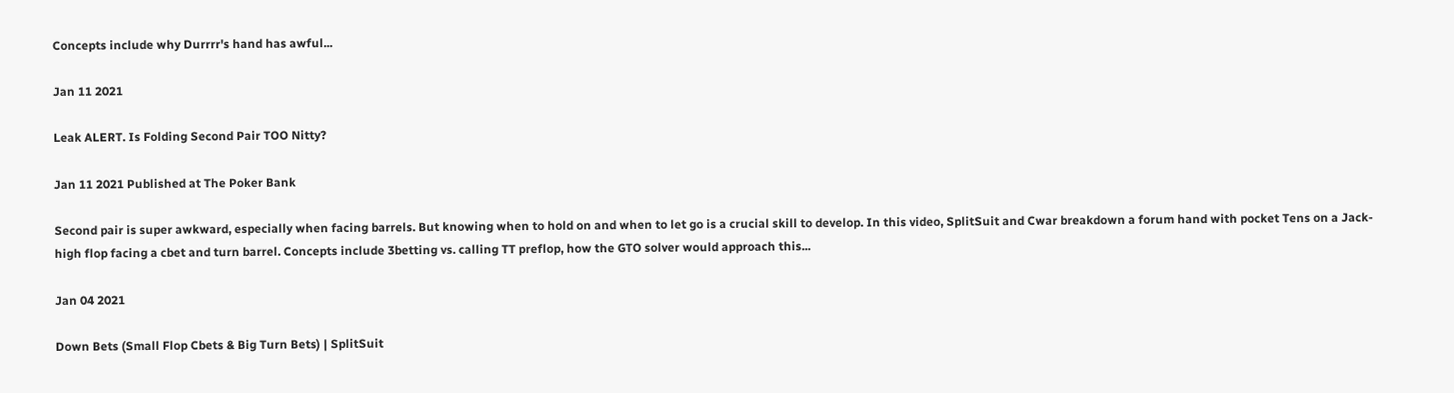Concepts include why Durrrr's hand has awful...

Jan 11 2021

Leak ALERT. Is Folding Second Pair TOO Nitty?

Jan 11 2021 Published at The Poker Bank

Second pair is super awkward, especially when facing barrels. But knowing when to hold on and when to let go is a crucial skill to develop. In this video, SplitSuit and Cwar breakdown a forum hand with pocket Tens on a Jack-high flop facing a cbet and turn barrel. Concepts include 3betting vs. calling TT preflop, how the GTO solver would approach this...

Jan 04 2021

Down Bets (Small Flop Cbets & Big Turn Bets) | SplitSuit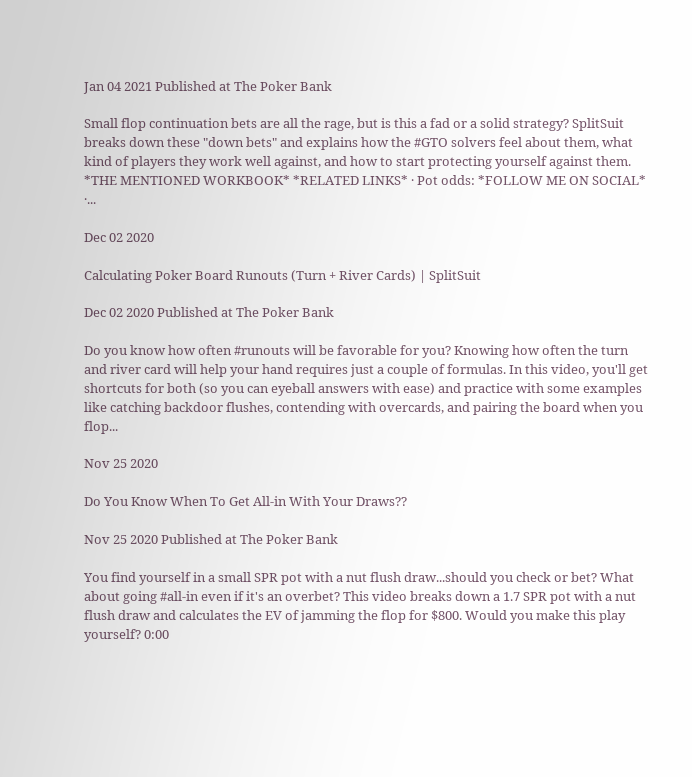Jan 04 2021 Published at The Poker Bank

Small flop continuation bets are all the rage, but is this a fad or a solid strategy? SplitSuit breaks down these "down bets" and explains how the #GTO solvers feel about them, what kind of players they work well against, and how to start protecting yourself against them. *THE MENTIONED WORKBOOK* *RELATED LINKS* · Pot odds: *FOLLOW ME ON SOCIAL* ·...

Dec 02 2020

Calculating Poker Board Runouts (Turn + River Cards) | SplitSuit

Dec 02 2020 Published at The Poker Bank

Do you know how often #runouts will be favorable for you? Knowing how often the turn and river card will help your hand requires just a couple of formulas. In this video, you'll get shortcuts for both (so you can eyeball answers with ease) and practice with some examples like catching backdoor flushes, contending with overcards, and pairing the board when you flop...

Nov 25 2020

Do You Know When To Get All-in With Your Draws??

Nov 25 2020 Published at The Poker Bank

You find yourself in a small SPR pot with a nut flush draw...should you check or bet? What about going #all-in even if it's an overbet? This video breaks down a 1.7 SPR pot with a nut flush draw and calculates the EV of jamming the flop for $800. Would you make this play yourself? 0:00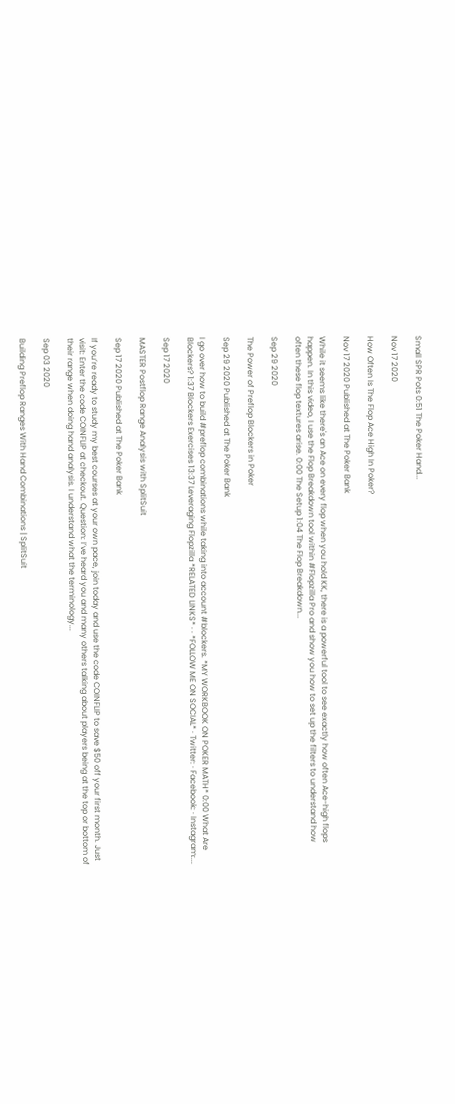Small SPR Pots 0:51 The Poker Hand...

Nov 17 2020

How Often Is The Flop Ace High In Poker?

Nov 17 2020 Published at The Poker Bank

While it seems like there's an Ace on every flop when you hold KK, there is a powerful tool to see exactly how often Ace-high flops happen. In this video, I use the Flop Breakdown tool within #Flopzilla Pro and show you how to set up the filters to understand how often these flop textures arise. 0:00 The Setup 1:04 The Flop Breakdown...

Sep 29 2020

The Power of Preflop Blockers in Poker

Sep 29 2020 Published at The Poker Bank

I go over how to build #preflop combinations while taking into account #blockers. *MY WORKBOOK ON POKER MATH* 0:00 What Are Blockers? 1:37 Blockers Exercises 13:37 Leveraging Flopzilla *RELATED LINKS* · · *FOLLOW ME ON SOCIAL* · Twitter: · Facebook: · Instagram:...

Sep 17 2020

MASTER Postflop Range Analysis with SplitSuit

Sep 17 2020 Published at The Poker Bank

If you’re ready to study my best courses at your own pace, join today and use the code COINFLIP to save $50 off your first month. Just visit: Enter the code COINFLIP at checkout. Question: I’ve heard you and many others talking about players being at the top or bottom of their range when doing hand analysis. I understand what the terminology...

Sep 03 2020

Building Preflop Ranges With Hand Combinations | SplitSuit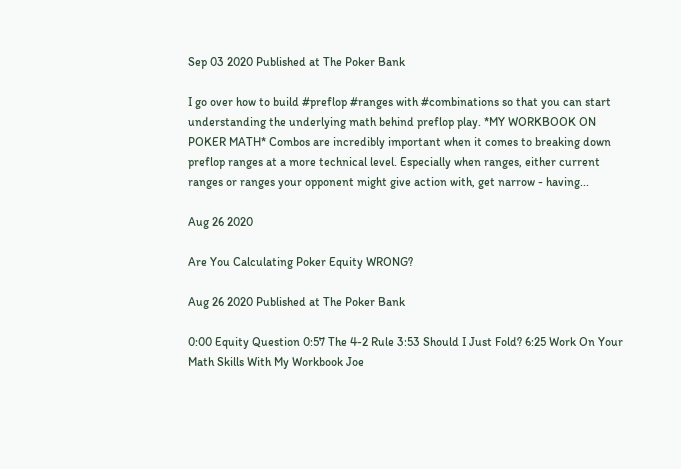Sep 03 2020 Published at The Poker Bank

I go over how to build #preflop #ranges with #combinations so that you can start understanding the underlying math behind preflop play. *MY WORKBOOK ON POKER MATH* Combos are incredibly important when it comes to breaking down preflop ranges at a more technical level. Especially when ranges, either current ranges or ranges your opponent might give action with, get narrow - having...

Aug 26 2020

Are You Calculating Poker Equity WRONG?

Aug 26 2020 Published at The Poker Bank

0:00 Equity Question 0:57 The 4-2 Rule 3:53 Should I Just Fold? 6:25 Work On Your Math Skills With My Workbook Joe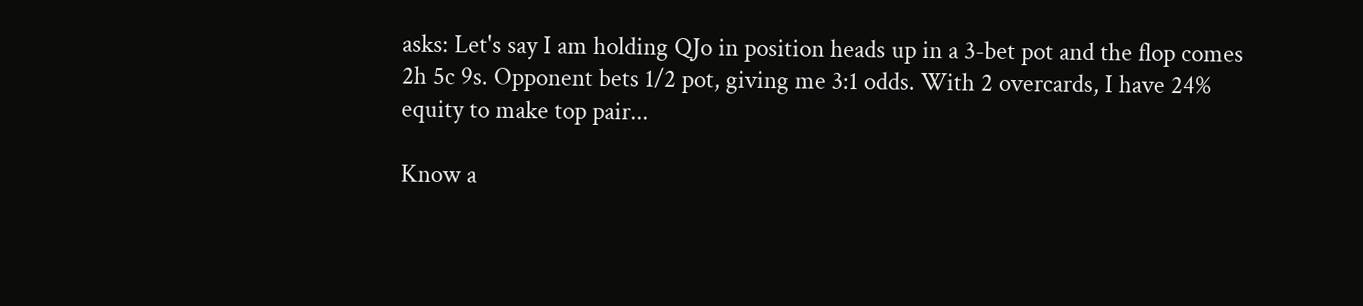asks: Let's say I am holding QJo in position heads up in a 3-bet pot and the flop comes 2h 5c 9s. Opponent bets 1/2 pot, giving me 3:1 odds. With 2 overcards, I have 24% equity to make top pair...

Know a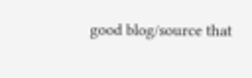good blog/source that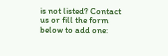is not listed? Contact us or fill the form below to add one: